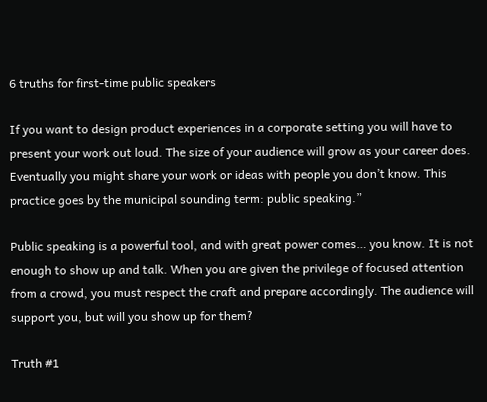6 truths for first-time public speakers

If you want to design product experiences in a corporate setting you will have to present your work out loud. The size of your audience will grow as your career does. Eventually you might share your work or ideas with people you don’t know. This practice goes by the municipal sounding term: public speaking.”

Public speaking is a powerful tool, and with great power comes… you know. It is not enough to show up and talk. When you are given the privilege of focused attention from a crowd, you must respect the craft and prepare accordingly. The audience will support you, but will you show up for them?

Truth #1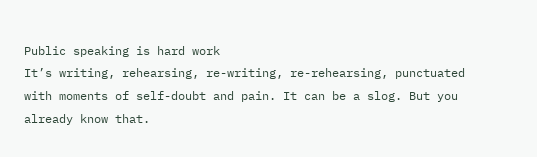Public speaking is hard work
It’s writing, rehearsing, re-writing, re-rehearsing, punctuated with moments of self-doubt and pain. It can be a slog. But you already know that.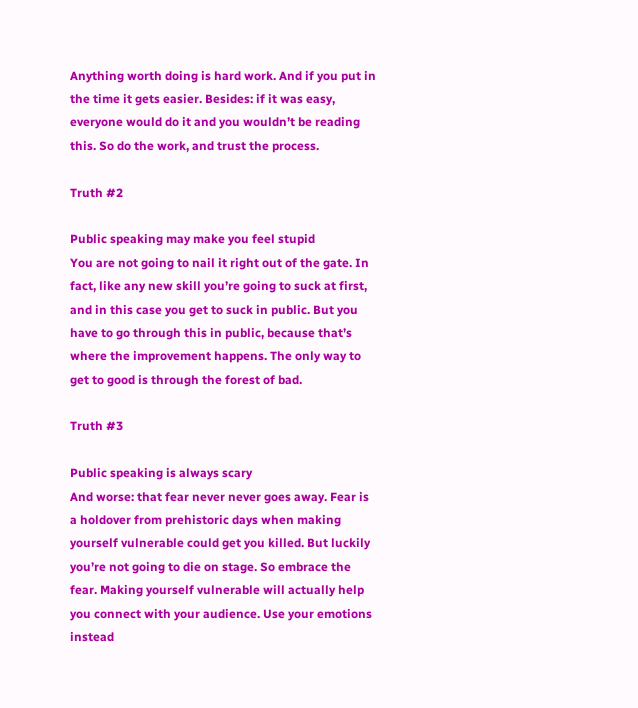Anything worth doing is hard work. And if you put in the time it gets easier. Besides: if it was easy, everyone would do it and you wouldn’t be reading this. So do the work, and trust the process.

Truth #2

Public speaking may make you feel stupid
You are not going to nail it right out of the gate. In fact, like any new skill you’re going to suck at first, and in this case you get to suck in public. But you have to go through this in public, because that’s where the improvement happens. The only way to get to good is through the forest of bad.

Truth #3

Public speaking is always scary
And worse: that fear never never goes away. Fear is a holdover from prehistoric days when making yourself vulnerable could get you killed. But luckily you’re not going to die on stage. So embrace the fear. Making yourself vulnerable will actually help you connect with your audience. Use your emotions instead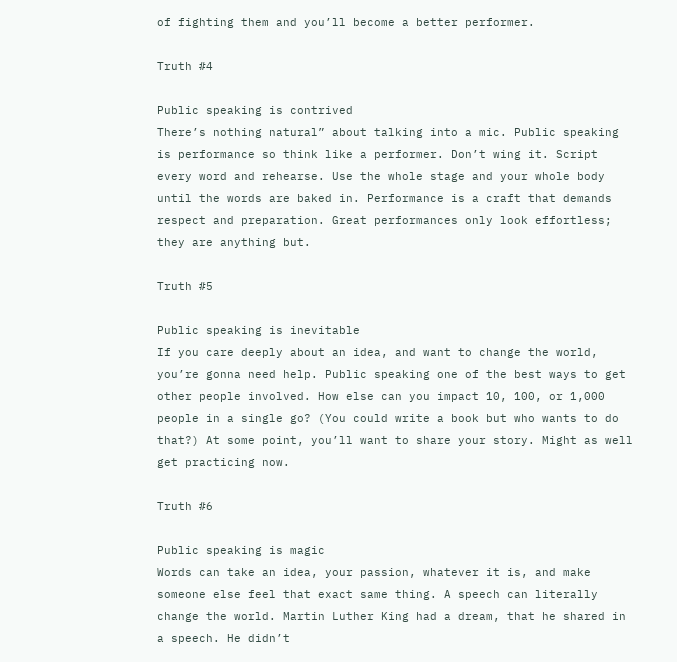of fighting them and you’ll become a better performer.

Truth #4

Public speaking is contrived
There’s nothing natural” about talking into a mic. Public speaking is performance so think like a performer. Don’t wing it. Script every word and rehearse. Use the whole stage and your whole body until the words are baked in. Performance is a craft that demands respect and preparation. Great performances only look effortless; they are anything but.

Truth #5

Public speaking is inevitable
If you care deeply about an idea, and want to change the world, you’re gonna need help. Public speaking one of the best ways to get other people involved. How else can you impact 10, 100, or 1,000 people in a single go? (You could write a book but who wants to do that?) At some point, you’ll want to share your story. Might as well get practicing now.

Truth #6

Public speaking is magic
Words can take an idea, your passion, whatever it is, and make someone else feel that exact same thing. A speech can literally change the world. Martin Luther King had a dream, that he shared in a speech. He didn’t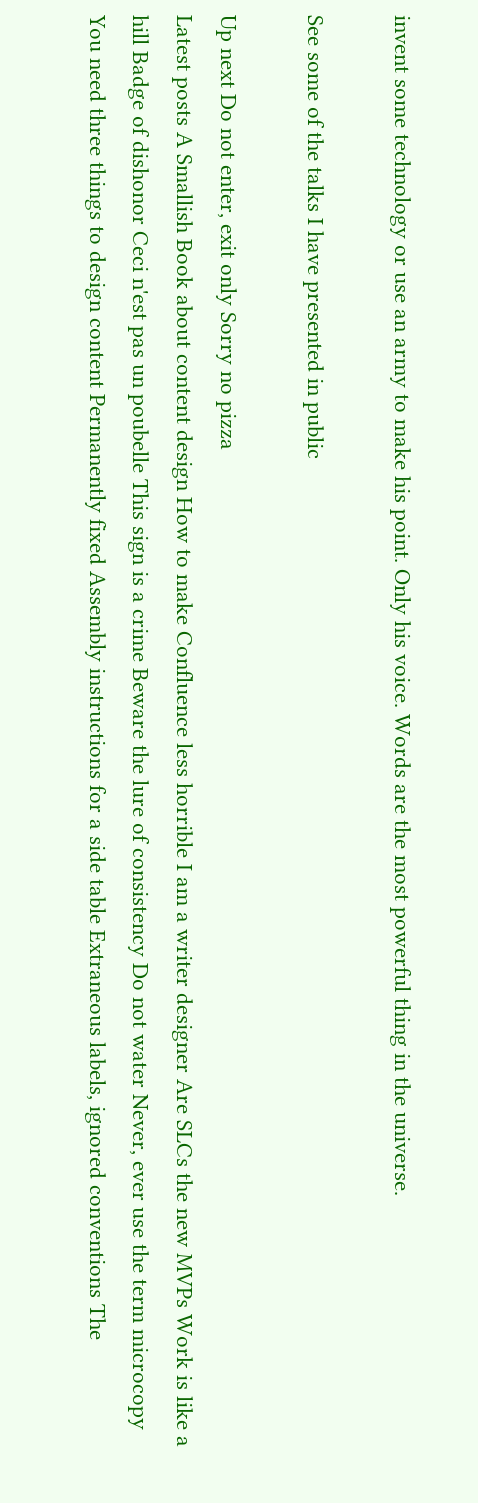invent some technology or use an army to make his point. Only his voice. Words are the most powerful thing in the universe.

See some of the talks I have presented in public

Up next Do not enter, exit only Sorry no pizza
Latest posts A Smallish Book about content design How to make Confluence less horrible I am a writer designer Are SLCs the new MVPs Work is like a hill Badge of dishonor Ceci n'est pas un poubelle This sign is a crime Beware the lure of consistency Do not water Never, ever use the term microcopy You need three things to design content Permanently fixed Assembly instructions for a side table Extraneous labels, ignored conventions The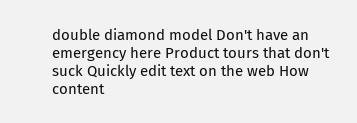double diamond model Don't have an emergency here Product tours that don't suck Quickly edit text on the web How content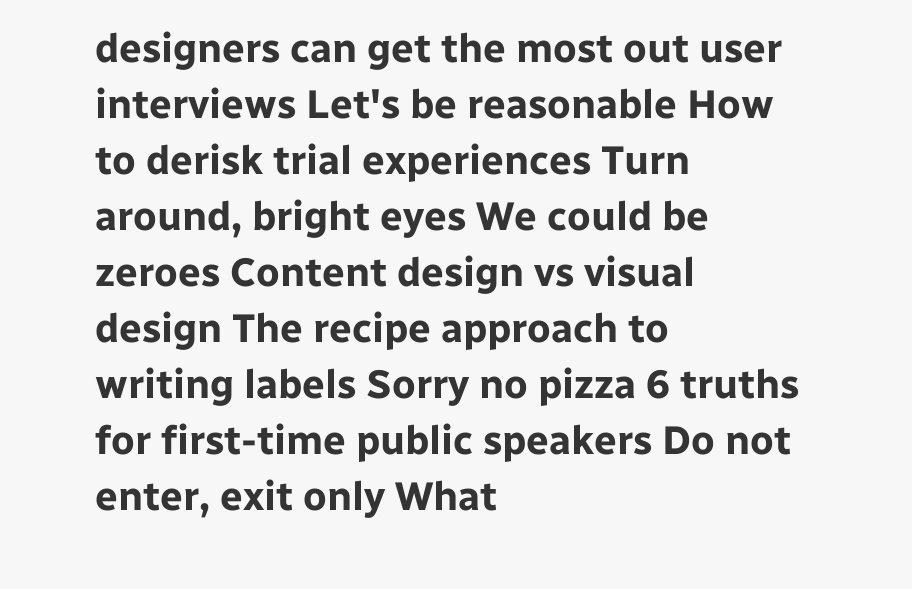designers can get the most out user interviews Let's be reasonable How to derisk trial experiences Turn around, bright eyes We could be zeroes Content design vs visual design The recipe approach to writing labels Sorry no pizza 6 truths for first-time public speakers Do not enter, exit only What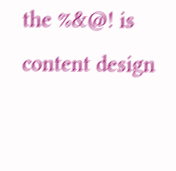the %&@! is content design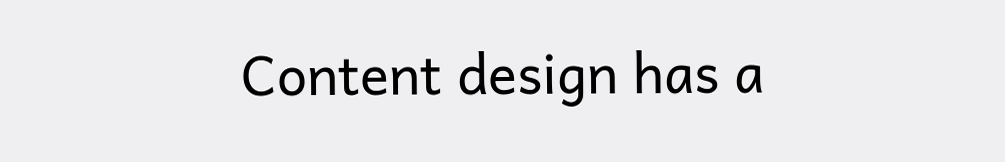Content design has a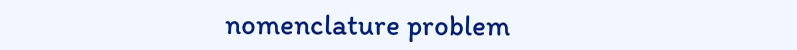nomenclature problem